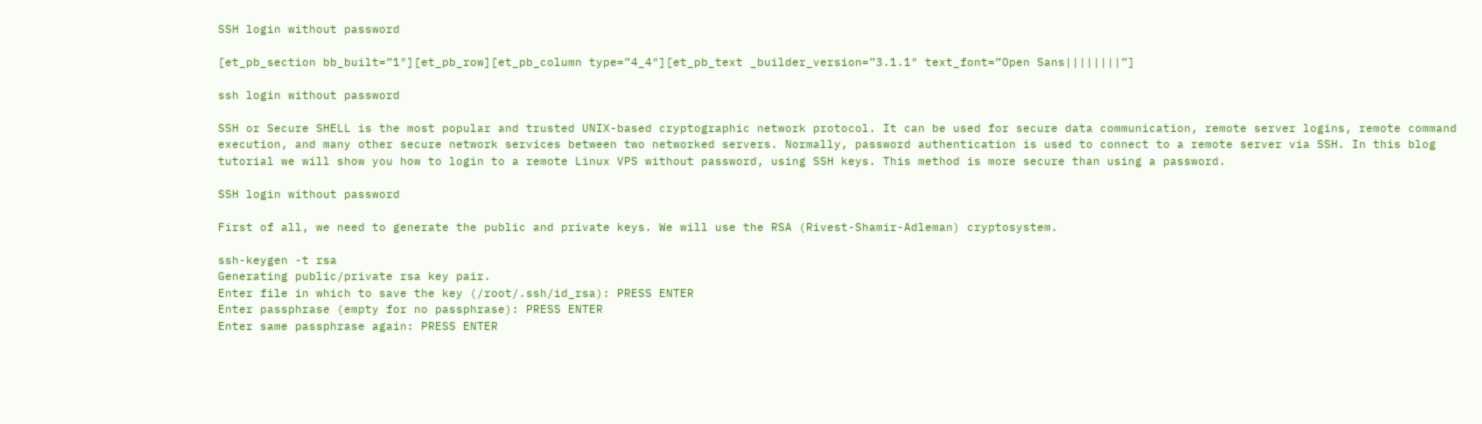SSH login without password

[et_pb_section bb_built=”1″][et_pb_row][et_pb_column type=”4_4″][et_pb_text _builder_version=”3.1.1″ text_font=”Open Sans||||||||”]

ssh login without password

SSH or Secure SHELL is the most popular and trusted UNIX-based cryptographic network protocol. It can be used for secure data communication, remote server logins, remote command execution, and many other secure network services between two networked servers. Normally, password authentication is used to connect to a remote server via SSH. In this blog tutorial we will show you how to login to a remote Linux VPS without password, using SSH keys. This method is more secure than using a password.

SSH login without password

First of all, we need to generate the public and private keys. We will use the RSA (Rivest-Shamir-Adleman) cryptosystem.

ssh-keygen -t rsa
Generating public/private rsa key pair.
Enter file in which to save the key (/root/.ssh/id_rsa): PRESS ENTER
Enter passphrase (empty for no passphrase): PRESS ENTER
Enter same passphrase again: PRESS ENTER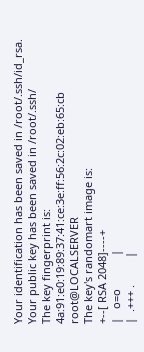Your identification has been saved in /root/.ssh/id_rsa.
Your public key has been saved in /root/.ssh/
The key fingerprint is:
4a:91:e0:19:89:37:41:ce:3e:ff:56:2c:02:eb:65:cb root@LOCALSERVER
The key's randomart image is:
+--[ RSA 2048]----+
|   o=o           |
|  .+++ .         |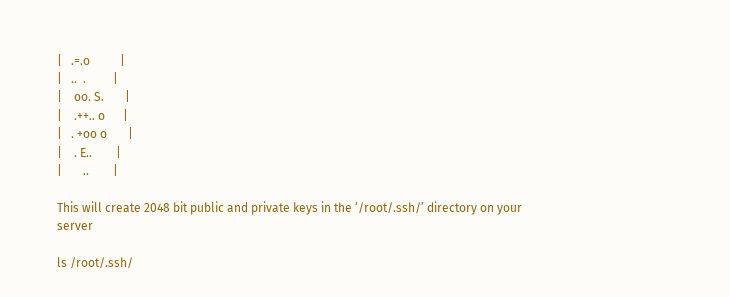|   .=.o          |
|   ..  .         |
|    oo. S.       |
|    .++.. o      |
|   . +oo o       |
|    . E..        |
|       ..        |

This will create 2048 bit public and private keys in the ‘/root/.ssh/’ directory on your server

ls /root/.ssh/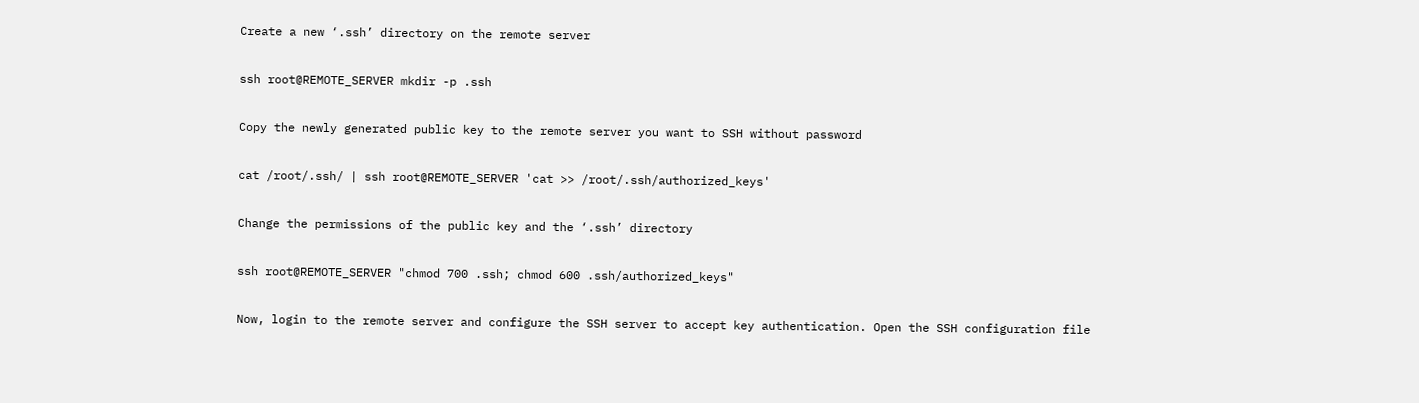Create a new ‘.ssh’ directory on the remote server

ssh root@REMOTE_SERVER mkdir -p .ssh

Copy the newly generated public key to the remote server you want to SSH without password

cat /root/.ssh/ | ssh root@REMOTE_SERVER 'cat >> /root/.ssh/authorized_keys'

Change the permissions of the public key and the ‘.ssh’ directory

ssh root@REMOTE_SERVER "chmod 700 .ssh; chmod 600 .ssh/authorized_keys"

Now, login to the remote server and configure the SSH server to accept key authentication. Open the SSH configuration file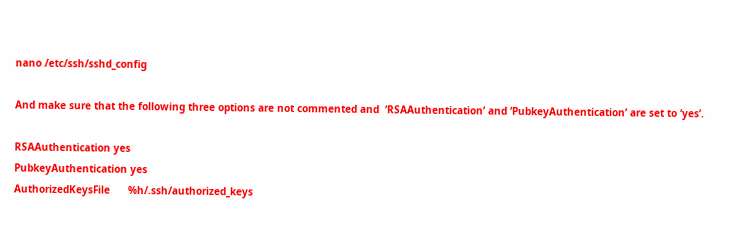nano /etc/ssh/sshd_config

And make sure that the following three options are not commented and  ‘RSAAuthentication’ and ‘PubkeyAuthentication’ are set to ‘yes’.

RSAAuthentication yes
PubkeyAuthentication yes
AuthorizedKeysFile      %h/.ssh/authorized_keys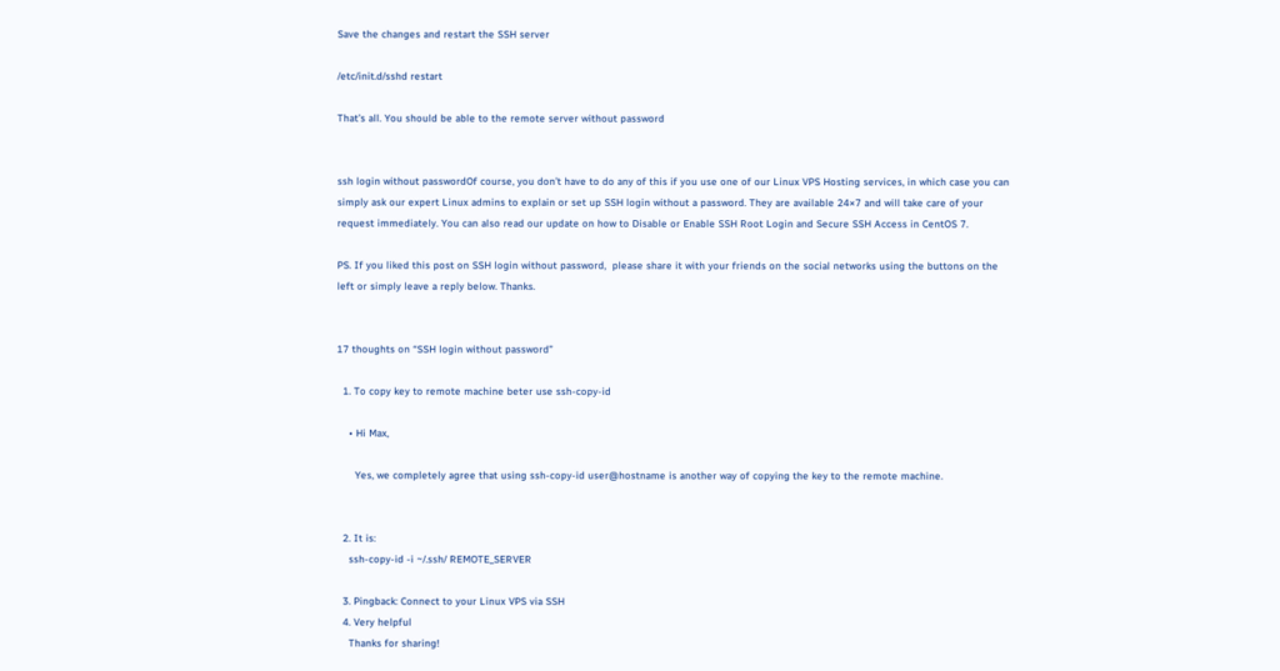Save the changes and restart the SSH server

/etc/init.d/sshd restart

That’s all. You should be able to the remote server without password


ssh login without passwordOf course, you don’t have to do any of this if you use one of our Linux VPS Hosting services, in which case you can simply ask our expert Linux admins to explain or set up SSH login without a password. They are available 24×7 and will take care of your request immediately. You can also read our update on how to Disable or Enable SSH Root Login and Secure SSH Access in CentOS 7.

PS. If you liked this post on SSH login without password,  please share it with your friends on the social networks using the buttons on the left or simply leave a reply below. Thanks.


17 thoughts on “SSH login without password”

  1. To copy key to remote machine beter use ssh-copy-id

    • Hi Max,

      Yes, we completely agree that using ssh-copy-id user@hostname is another way of copying the key to the remote machine.


  2. It is:
    ssh-copy-id -i ~/.ssh/ REMOTE_SERVER

  3. Pingback: Connect to your Linux VPS via SSH
  4. Very helpful
    Thanks for sharing!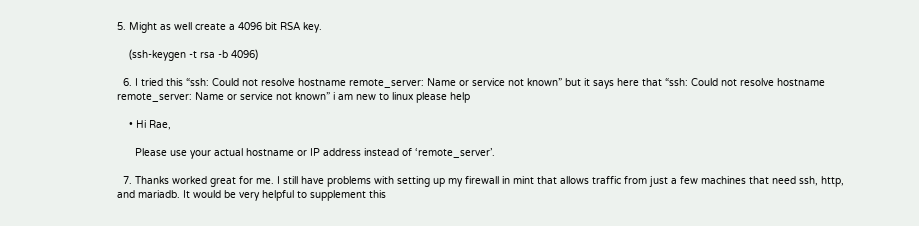5. Might as well create a 4096 bit RSA key.

    (ssh-keygen -t rsa -b 4096)

  6. I tried this “ssh: Could not resolve hostname remote_server: Name or service not known” but it says here that “ssh: Could not resolve hostname remote_server: Name or service not known” i am new to linux please help

    • Hi Rae,

      Please use your actual hostname or IP address instead of ‘remote_server’.

  7. Thanks worked great for me. I still have problems with setting up my firewall in mint that allows traffic from just a few machines that need ssh, http, and mariadb. It would be very helpful to supplement this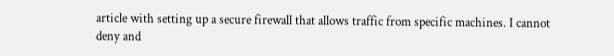article with setting up a secure firewall that allows traffic from specific machines. I cannot deny and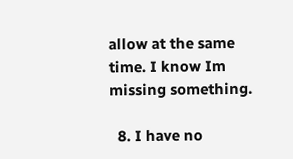allow at the same time. I know Im missing something.

  8. I have no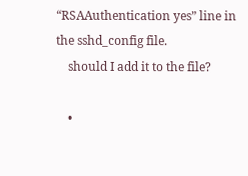“RSAAuthentication yes” line in the sshd_config file.
    should I add it to the file?

    •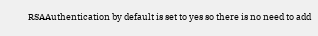RSAAuthentication by default is set to yes so there is no need to add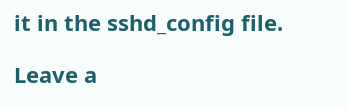it in the sshd_config file.

Leave a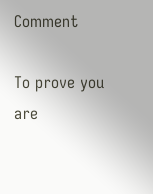Comment

To prove you are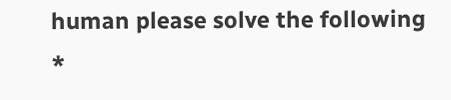human please solve the following *